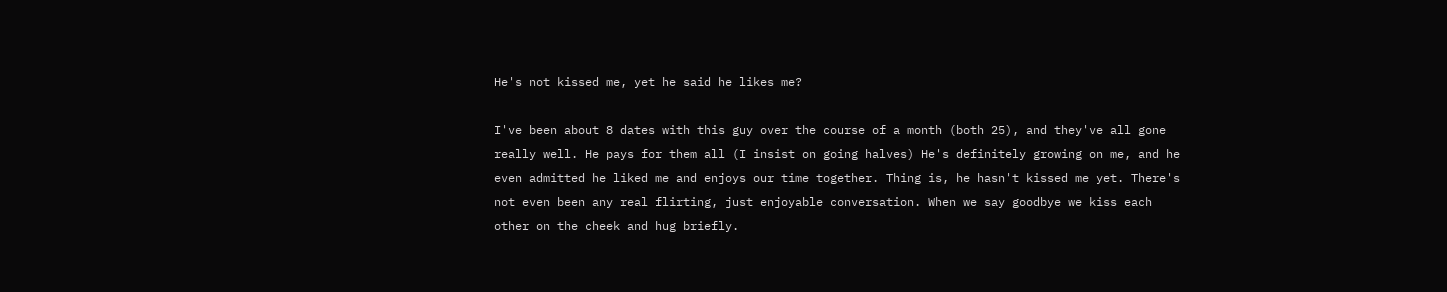He's not kissed me, yet he said he likes me?

I've been about 8 dates with this guy over the course of a month (both 25), and they've all gone really well. He pays for them all (I insist on going halves) He's definitely growing on me, and he even admitted he liked me and enjoys our time together. Thing is, he hasn't kissed me yet. There's not even been any real flirting, just enjoyable conversation. When we say goodbye we kiss each other on the cheek and hug briefly.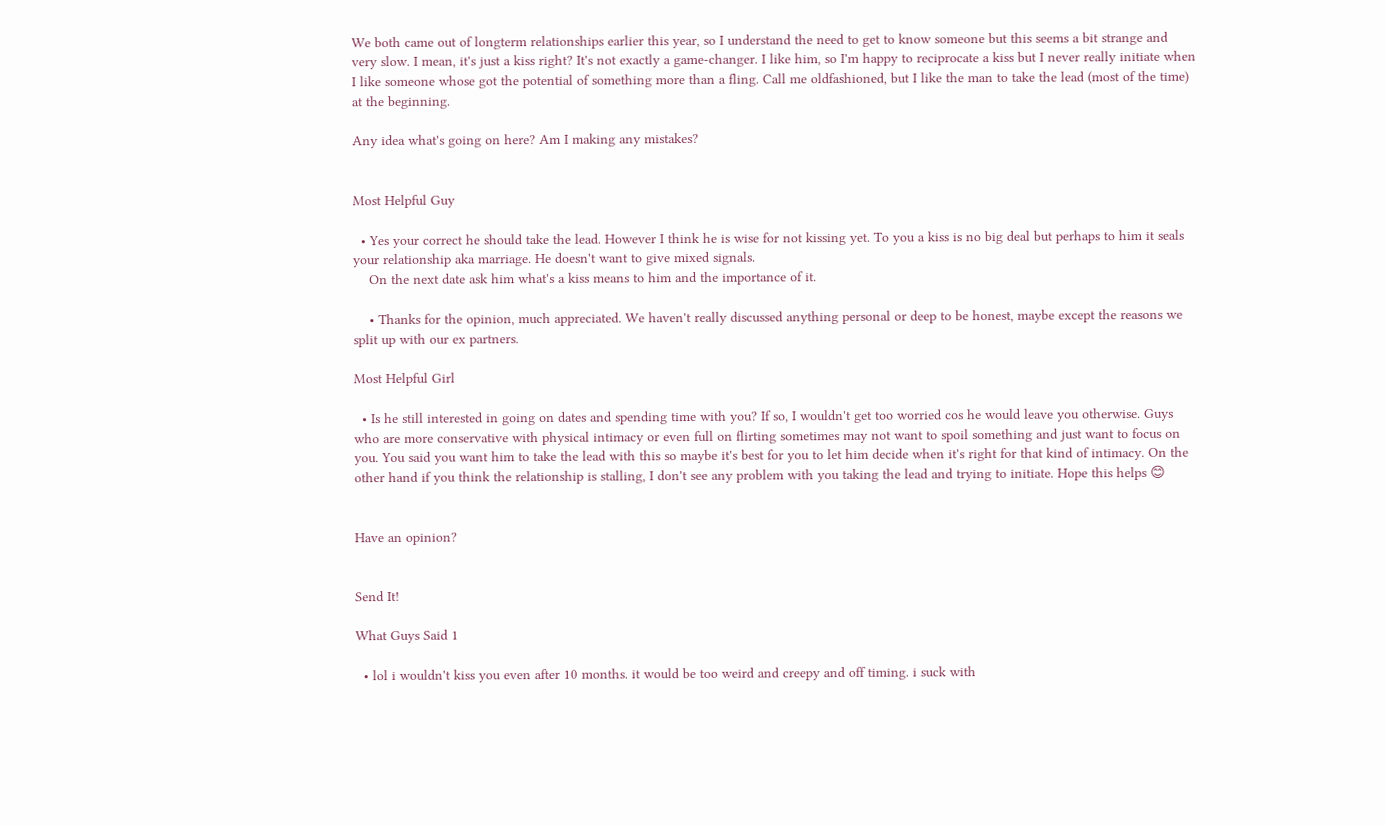We both came out of longterm relationships earlier this year, so I understand the need to get to know someone but this seems a bit strange and very slow. I mean, it's just a kiss right? It's not exactly a game-changer. I like him, so I'm happy to reciprocate a kiss but I never really initiate when I like someone whose got the potential of something more than a fling. Call me oldfashioned, but I like the man to take the lead (most of the time) at the beginning.

Any idea what's going on here? Am I making any mistakes?


Most Helpful Guy

  • Yes your correct he should take the lead. However I think he is wise for not kissing yet. To you a kiss is no big deal but perhaps to him it seals your relationship aka marriage. He doesn't want to give mixed signals.
    On the next date ask him what's a kiss means to him and the importance of it.

    • Thanks for the opinion, much appreciated. We haven't really discussed anything personal or deep to be honest, maybe except the reasons we split up with our ex partners.

Most Helpful Girl

  • Is he still interested in going on dates and spending time with you? If so, I wouldn't get too worried cos he would leave you otherwise. Guys who are more conservative with physical intimacy or even full on flirting sometimes may not want to spoil something and just want to focus on you. You said you want him to take the lead with this so maybe it's best for you to let him decide when it's right for that kind of intimacy. On the other hand if you think the relationship is stalling, I don't see any problem with you taking the lead and trying to initiate. Hope this helps 😊


Have an opinion?


Send It!

What Guys Said 1

  • lol i wouldn't kiss you even after 10 months. it would be too weird and creepy and off timing. i suck with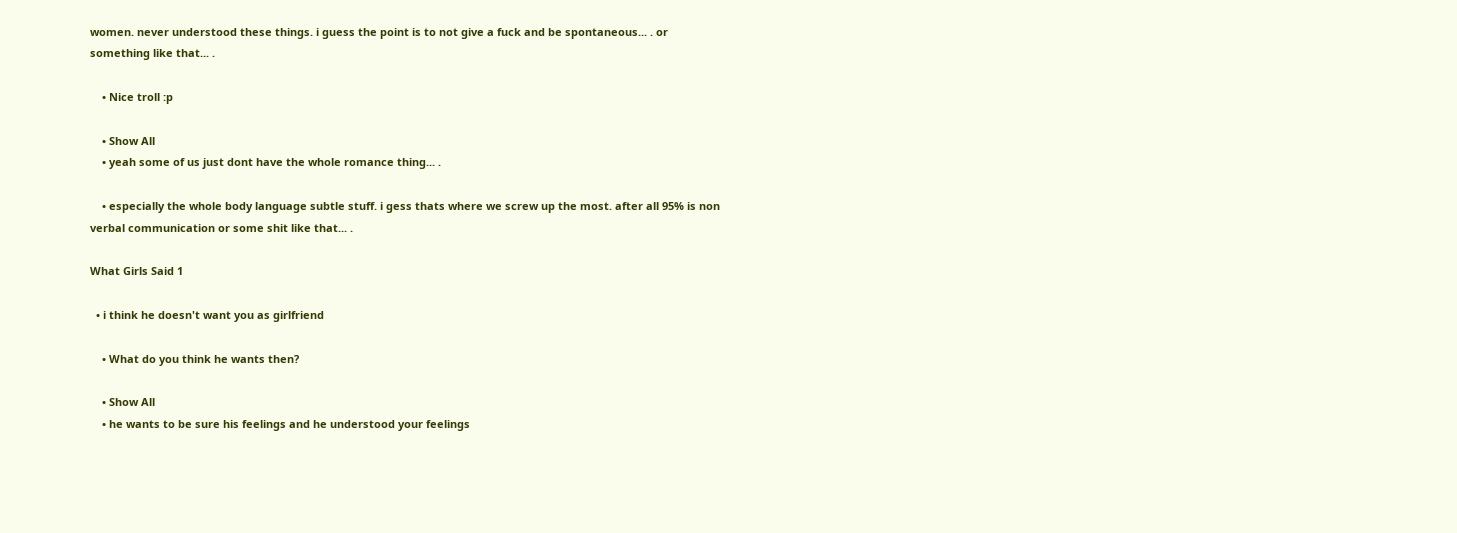women. never understood these things. i guess the point is to not give a fuck and be spontaneous... . or something like that... .

    • Nice troll :p

    • Show All
    • yeah some of us just dont have the whole romance thing... .

    • especially the whole body language subtle stuff. i gess thats where we screw up the most. after all 95% is non verbal communication or some shit like that... .

What Girls Said 1

  • i think he doesn't want you as girlfriend

    • What do you think he wants then?

    • Show All
    • he wants to be sure his feelings and he understood your feelings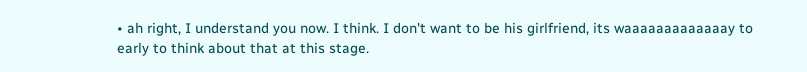• ah right, I understand you now. I think. I don't want to be his girlfriend, its waaaaaaaaaaaaay to early to think about that at this stage.